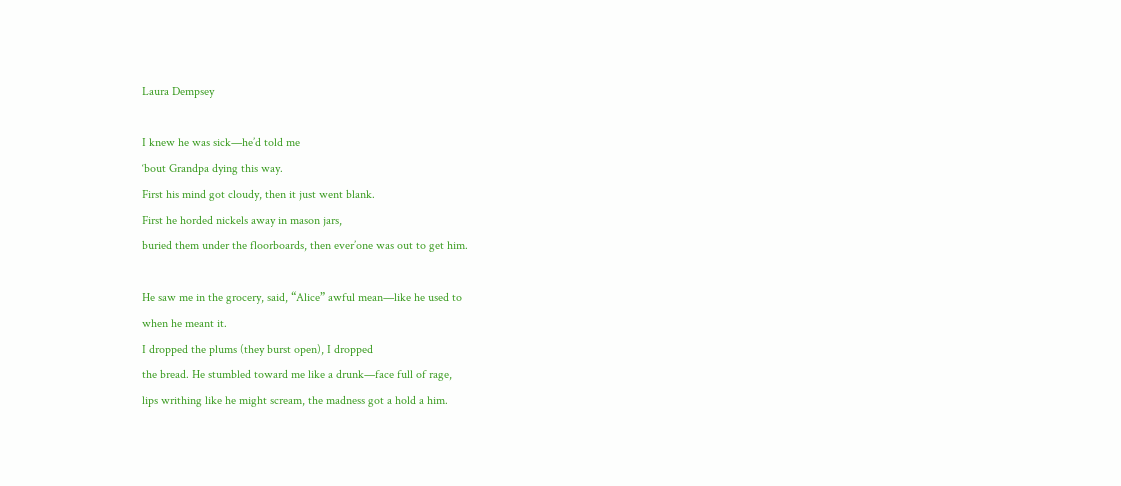Laura Dempsey

I knew he was sick—he’d told me
‘bout Grandpa dying this way.
First his mind got cloudy, then it just went blank.
First he horded nickels away in mason jars,
buried them under the floorboards, then ever’one was out to get him.

He saw me in the grocery, said, “Alice” awful mean—like he used to
when he meant it.
I dropped the plums (they burst open), I dropped
the bread. He stumbled toward me like a drunk—face full of rage,
lips writhing like he might scream, the madness got a hold a him.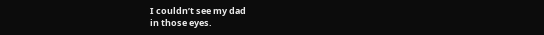I couldn’t see my dad
in those eyes.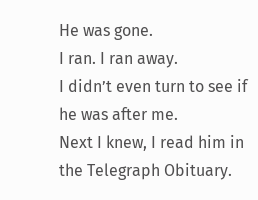He was gone.
I ran. I ran away.
I didn’t even turn to see if he was after me.
Next I knew, I read him in the Telegraph Obituary.